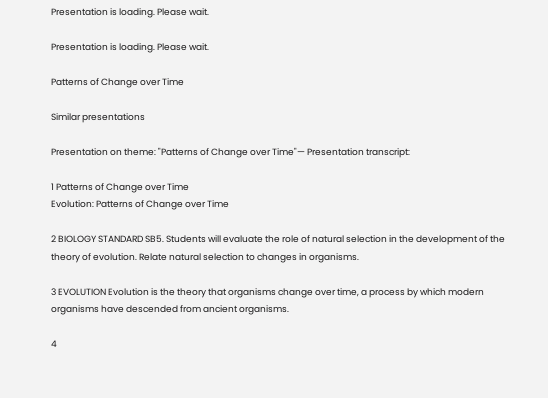Presentation is loading. Please wait.

Presentation is loading. Please wait.

Patterns of Change over Time

Similar presentations

Presentation on theme: "Patterns of Change over Time"— Presentation transcript:

1 Patterns of Change over Time
Evolution: Patterns of Change over Time

2 BIOLOGY STANDARD SB5. Students will evaluate the role of natural selection in the development of the theory of evolution. Relate natural selection to changes in organisms.

3 EVOLUTION Evolution is the theory that organisms change over time, a process by which modern organisms have descended from ancient organisms.

4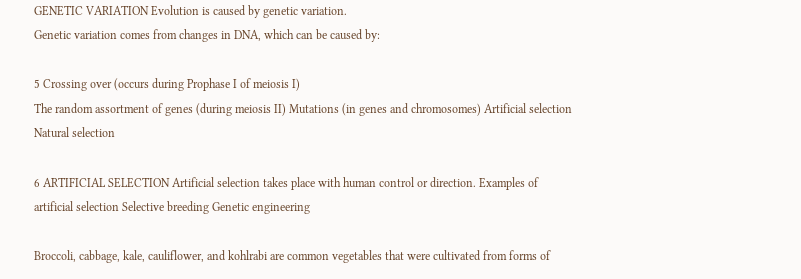GENETIC VARIATION Evolution is caused by genetic variation.
Genetic variation comes from changes in DNA, which can be caused by:

5 Crossing over (occurs during Prophase I of meiosis I)
The random assortment of genes (during meiosis II) Mutations (in genes and chromosomes) Artificial selection Natural selection

6 ARTIFICIAL SELECTION Artificial selection takes place with human control or direction. Examples of artificial selection Selective breeding Genetic engineering

Broccoli, cabbage, kale, cauliflower, and kohlrabi are common vegetables that were cultivated from forms of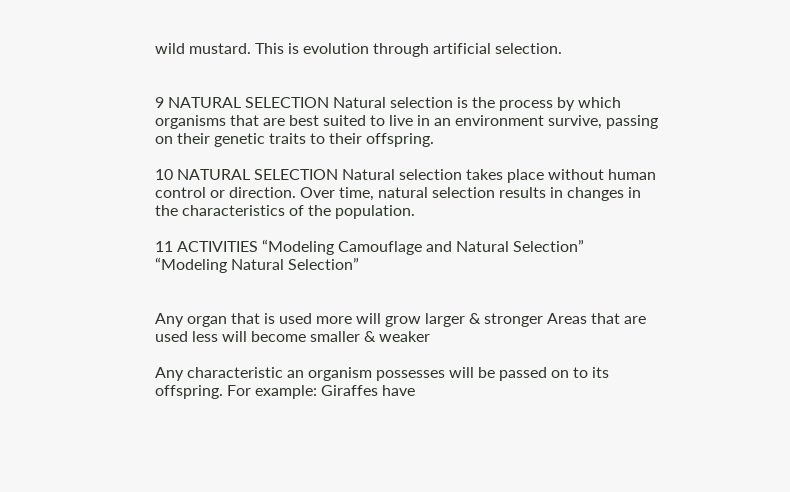wild mustard. This is evolution through artificial selection.


9 NATURAL SELECTION Natural selection is the process by which organisms that are best suited to live in an environment survive, passing on their genetic traits to their offspring.

10 NATURAL SELECTION Natural selection takes place without human control or direction. Over time, natural selection results in changes in the characteristics of the population.

11 ACTIVITIES “Modeling Camouflage and Natural Selection”
“Modeling Natural Selection”


Any organ that is used more will grow larger & stronger Areas that are used less will become smaller & weaker

Any characteristic an organism possesses will be passed on to its offspring. For example: Giraffes have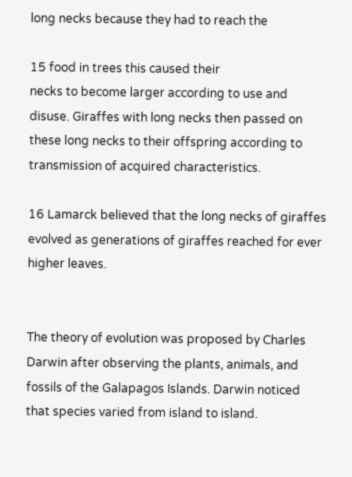long necks because they had to reach the

15 food in trees this caused their
necks to become larger according to use and disuse. Giraffes with long necks then passed on these long necks to their offspring according to transmission of acquired characteristics.

16 Lamarck believed that the long necks of giraffes evolved as generations of giraffes reached for ever higher leaves.


The theory of evolution was proposed by Charles Darwin after observing the plants, animals, and fossils of the Galapagos Islands. Darwin noticed that species varied from island to island.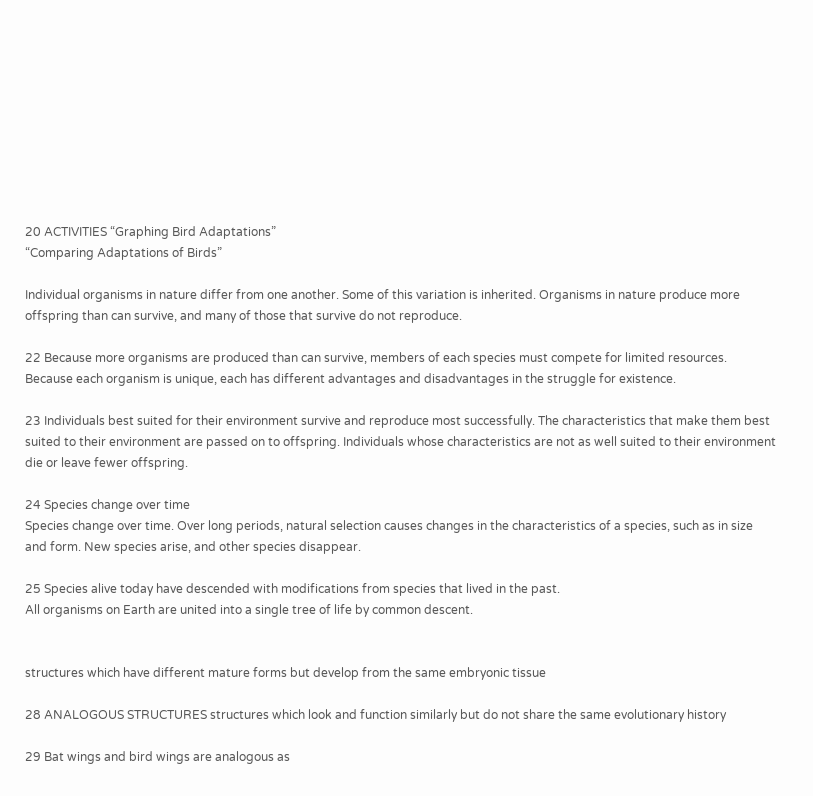20 ACTIVITIES “Graphing Bird Adaptations”
“Comparing Adaptations of Birds”

Individual organisms in nature differ from one another. Some of this variation is inherited. Organisms in nature produce more offspring than can survive, and many of those that survive do not reproduce.

22 Because more organisms are produced than can survive, members of each species must compete for limited resources. Because each organism is unique, each has different advantages and disadvantages in the struggle for existence.

23 Individuals best suited for their environment survive and reproduce most successfully. The characteristics that make them best suited to their environment are passed on to offspring. Individuals whose characteristics are not as well suited to their environment die or leave fewer offspring.

24 Species change over time
Species change over time. Over long periods, natural selection causes changes in the characteristics of a species, such as in size and form. New species arise, and other species disappear.

25 Species alive today have descended with modifications from species that lived in the past.
All organisms on Earth are united into a single tree of life by common descent.


structures which have different mature forms but develop from the same embryonic tissue

28 ANALOGOUS STRUCTURES structures which look and function similarly but do not share the same evolutionary history

29 Bat wings and bird wings are analogous as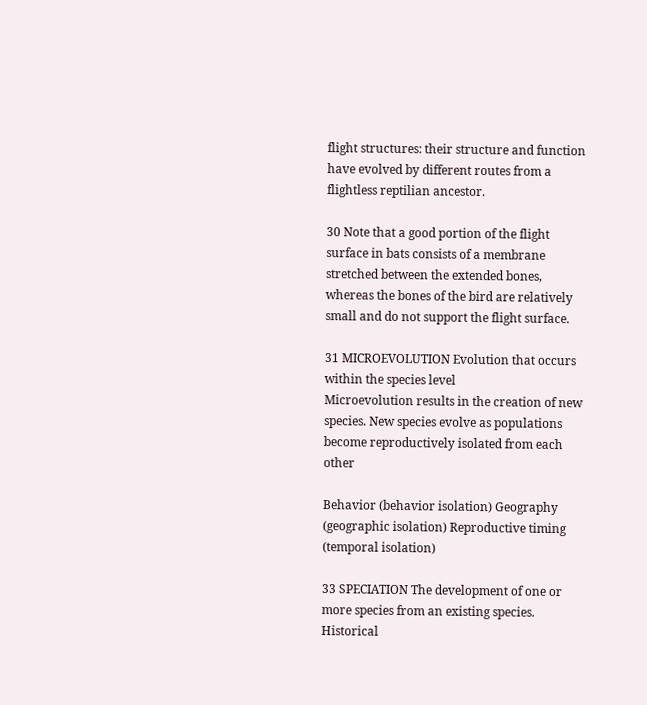flight structures: their structure and function have evolved by different routes from a flightless reptilian ancestor.

30 Note that a good portion of the flight surface in bats consists of a membrane stretched between the extended bones, whereas the bones of the bird are relatively small and do not support the flight surface.

31 MICROEVOLUTION Evolution that occurs within the species level
Microevolution results in the creation of new species. New species evolve as populations become reproductively isolated from each other

Behavior (behavior isolation) Geography (geographic isolation) Reproductive timing (temporal isolation)

33 SPECIATION The development of one or more species from an existing species. Historical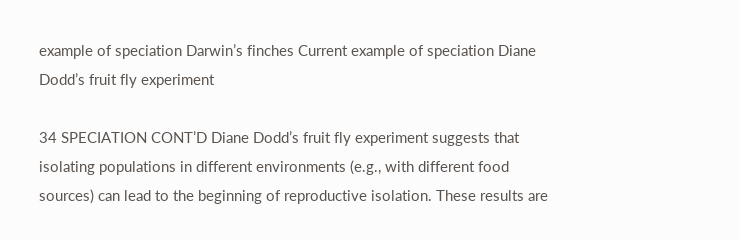example of speciation Darwin’s finches Current example of speciation Diane Dodd’s fruit fly experiment

34 SPECIATION CONT’D Diane Dodd’s fruit fly experiment suggests that isolating populations in different environments (e.g., with different food sources) can lead to the beginning of reproductive isolation. These results are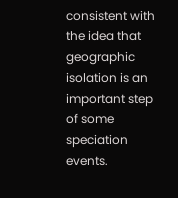consistent with the idea that geographic isolation is an important step of some speciation events.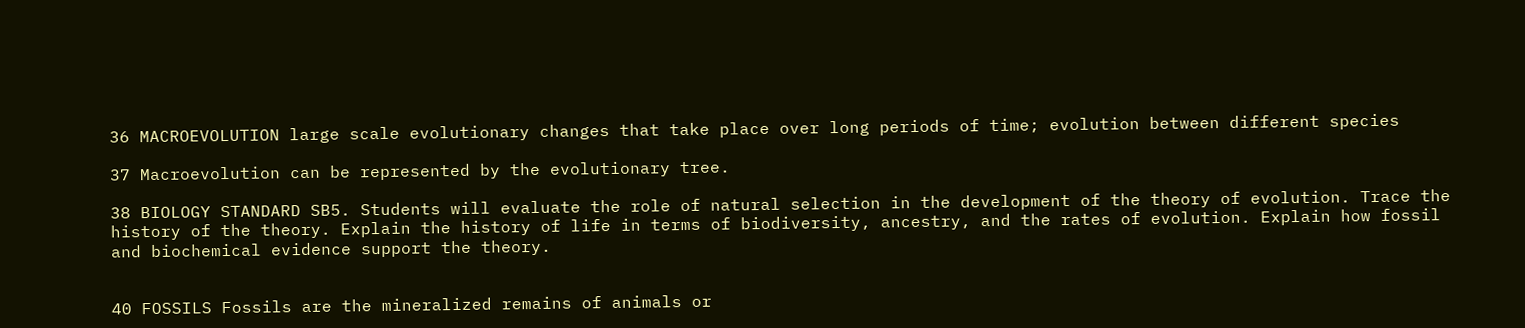36 MACROEVOLUTION large scale evolutionary changes that take place over long periods of time; evolution between different species

37 Macroevolution can be represented by the evolutionary tree.

38 BIOLOGY STANDARD SB5. Students will evaluate the role of natural selection in the development of the theory of evolution. Trace the history of the theory. Explain the history of life in terms of biodiversity, ancestry, and the rates of evolution. Explain how fossil and biochemical evidence support the theory.


40 FOSSILS Fossils are the mineralized remains of animals or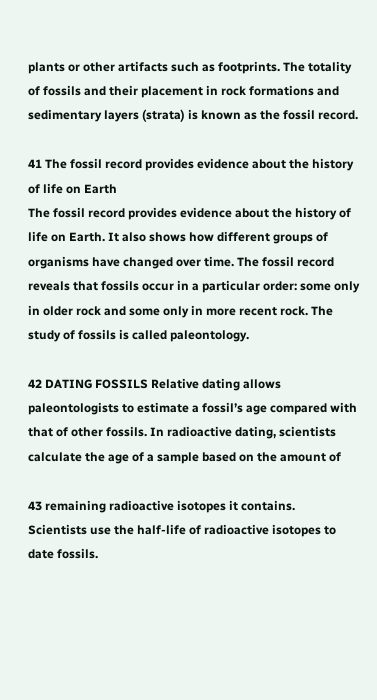plants or other artifacts such as footprints. The totality of fossils and their placement in rock formations and sedimentary layers (strata) is known as the fossil record.

41 The fossil record provides evidence about the history of life on Earth
The fossil record provides evidence about the history of life on Earth. It also shows how different groups of organisms have changed over time. The fossil record reveals that fossils occur in a particular order: some only in older rock and some only in more recent rock. The study of fossils is called paleontology.

42 DATING FOSSILS Relative dating allows paleontologists to estimate a fossil’s age compared with that of other fossils. In radioactive dating, scientists calculate the age of a sample based on the amount of

43 remaining radioactive isotopes it contains.
Scientists use the half-life of radioactive isotopes to date fossils.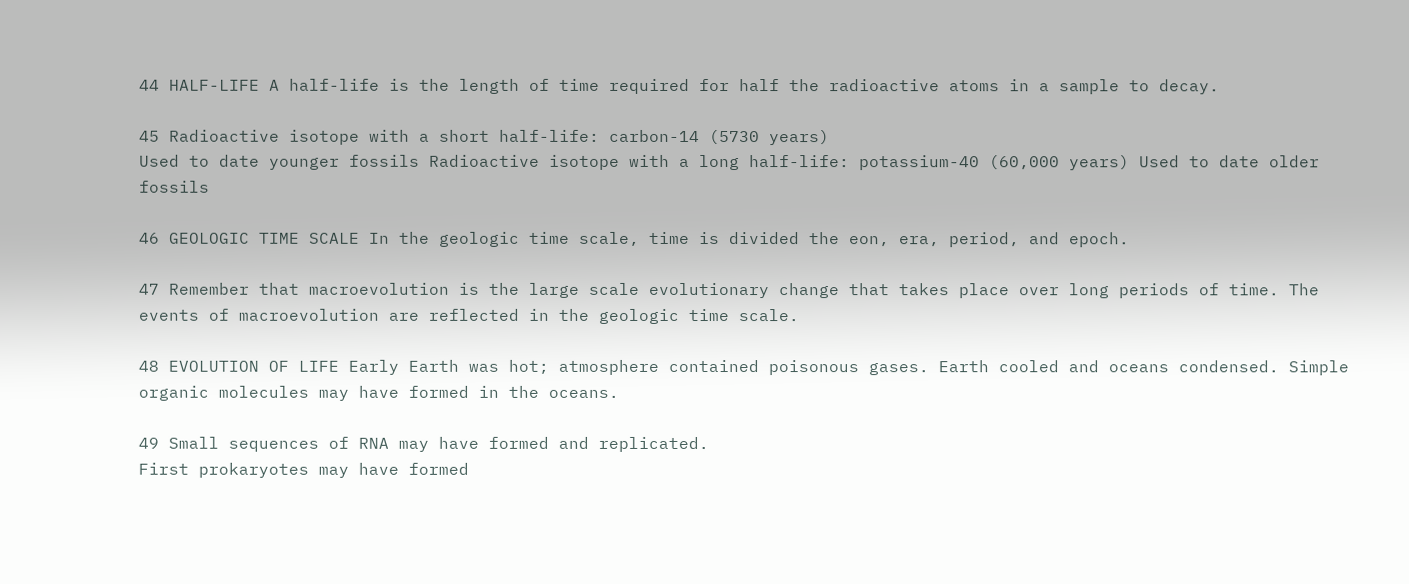44 HALF-LIFE A half-life is the length of time required for half the radioactive atoms in a sample to decay.

45 Radioactive isotope with a short half-life: carbon-14 (5730 years)
Used to date younger fossils Radioactive isotope with a long half-life: potassium-40 (60,000 years) Used to date older fossils

46 GEOLOGIC TIME SCALE In the geologic time scale, time is divided the eon, era, period, and epoch.

47 Remember that macroevolution is the large scale evolutionary change that takes place over long periods of time. The events of macroevolution are reflected in the geologic time scale.

48 EVOLUTION OF LIFE Early Earth was hot; atmosphere contained poisonous gases. Earth cooled and oceans condensed. Simple organic molecules may have formed in the oceans.

49 Small sequences of RNA may have formed and replicated.
First prokaryotes may have formed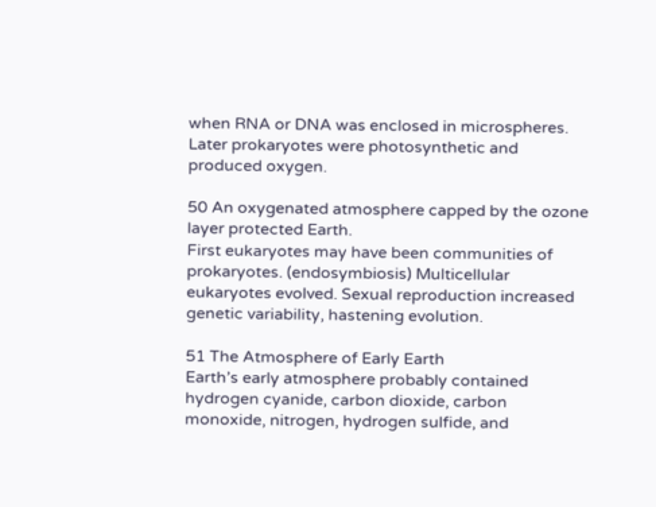when RNA or DNA was enclosed in microspheres. Later prokaryotes were photosynthetic and produced oxygen.

50 An oxygenated atmosphere capped by the ozone layer protected Earth.
First eukaryotes may have been communities of prokaryotes. (endosymbiosis) Multicellular eukaryotes evolved. Sexual reproduction increased genetic variability, hastening evolution.

51 The Atmosphere of Early Earth
Earth’s early atmosphere probably contained hydrogen cyanide, carbon dioxide, carbon monoxide, nitrogen, hydrogen sulfide, and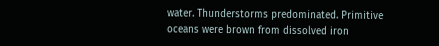water. Thunderstorms predominated. Primitive oceans were brown from dissolved iron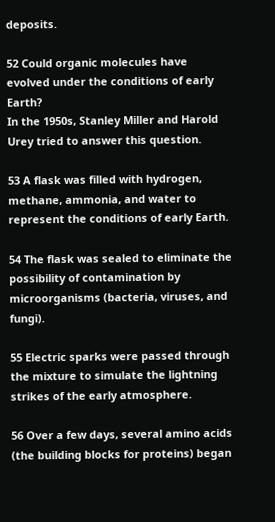deposits.

52 Could organic molecules have evolved under the conditions of early Earth?
In the 1950s, Stanley Miller and Harold Urey tried to answer this question.

53 A flask was filled with hydrogen, methane, ammonia, and water to represent the conditions of early Earth.

54 The flask was sealed to eliminate the possibility of contamination by microorganisms (bacteria, viruses, and fungi).

55 Electric sparks were passed through the mixture to simulate the lightning strikes of the early atmosphere.

56 Over a few days, several amino acids (the building blocks for proteins) began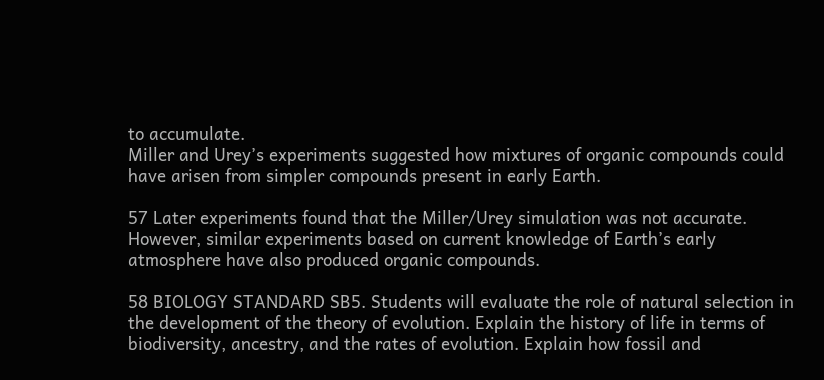to accumulate.
Miller and Urey’s experiments suggested how mixtures of organic compounds could have arisen from simpler compounds present in early Earth.

57 Later experiments found that the Miller/Urey simulation was not accurate.
However, similar experiments based on current knowledge of Earth’s early atmosphere have also produced organic compounds.

58 BIOLOGY STANDARD SB5. Students will evaluate the role of natural selection in the development of the theory of evolution. Explain the history of life in terms of biodiversity, ancestry, and the rates of evolution. Explain how fossil and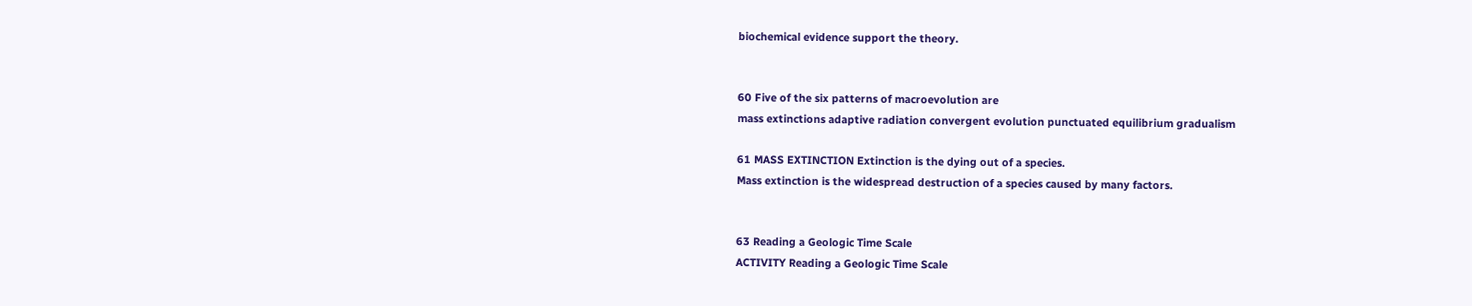biochemical evidence support the theory.


60 Five of the six patterns of macroevolution are
mass extinctions adaptive radiation convergent evolution punctuated equilibrium gradualism

61 MASS EXTINCTION Extinction is the dying out of a species.
Mass extinction is the widespread destruction of a species caused by many factors.


63 Reading a Geologic Time Scale
ACTIVITY Reading a Geologic Time Scale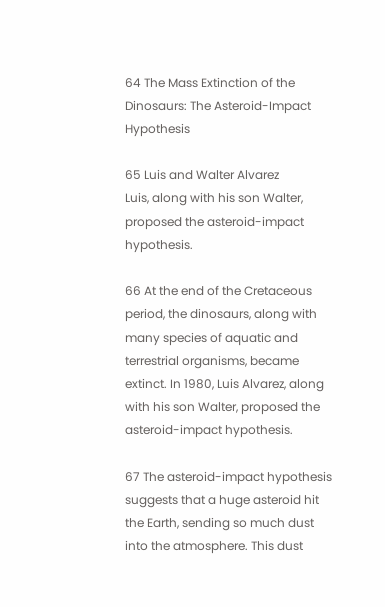64 The Mass Extinction of the Dinosaurs: The Asteroid-Impact Hypothesis

65 Luis and Walter Alvarez
Luis, along with his son Walter, proposed the asteroid-impact hypothesis.

66 At the end of the Cretaceous period, the dinosaurs, along with many species of aquatic and terrestrial organisms, became extinct. In 1980, Luis Alvarez, along with his son Walter, proposed the asteroid-impact hypothesis.

67 The asteroid-impact hypothesis suggests that a huge asteroid hit the Earth, sending so much dust into the atmosphere. This dust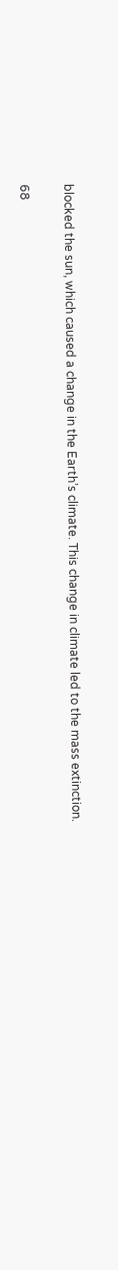blocked the sun, which caused a change in the Earth’s climate. This change in climate led to the mass extinction.

68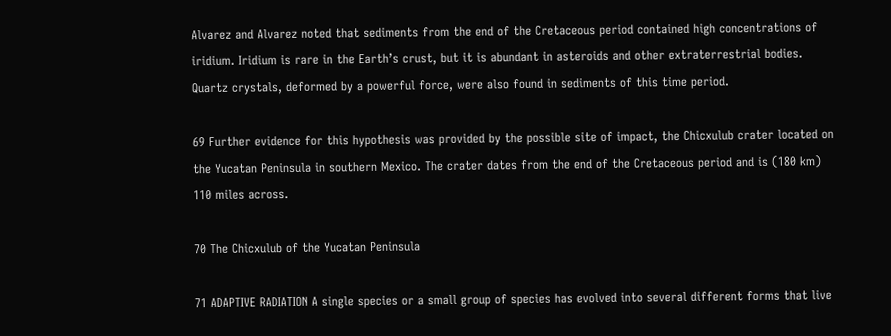Alvarez and Alvarez noted that sediments from the end of the Cretaceous period contained high concentrations of iridium. Iridium is rare in the Earth’s crust, but it is abundant in asteroids and other extraterrestrial bodies. Quartz crystals, deformed by a powerful force, were also found in sediments of this time period.

69 Further evidence for this hypothesis was provided by the possible site of impact, the Chicxulub crater located on the Yucatan Peninsula in southern Mexico. The crater dates from the end of the Cretaceous period and is (180 km) 110 miles across.

70 The Chicxulub of the Yucatan Peninsula

71 ADAPTIVE RADIATION A single species or a small group of species has evolved into several different forms that live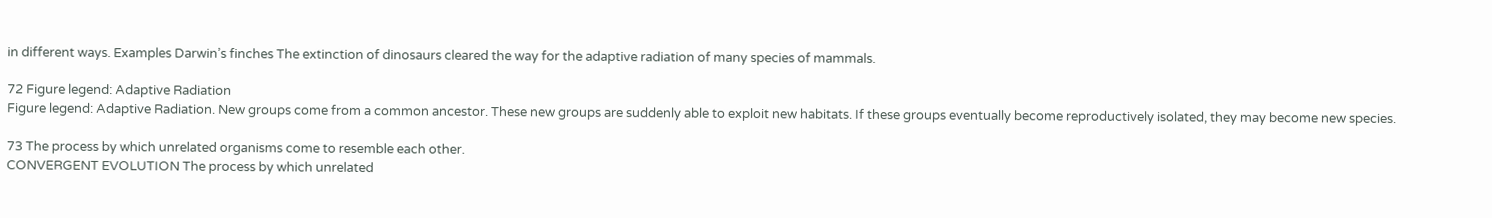in different ways. Examples Darwin’s finches The extinction of dinosaurs cleared the way for the adaptive radiation of many species of mammals.

72 Figure legend: Adaptive Radiation
Figure legend: Adaptive Radiation. New groups come from a common ancestor. These new groups are suddenly able to exploit new habitats. If these groups eventually become reproductively isolated, they may become new species.

73 The process by which unrelated organisms come to resemble each other.
CONVERGENT EVOLUTION The process by which unrelated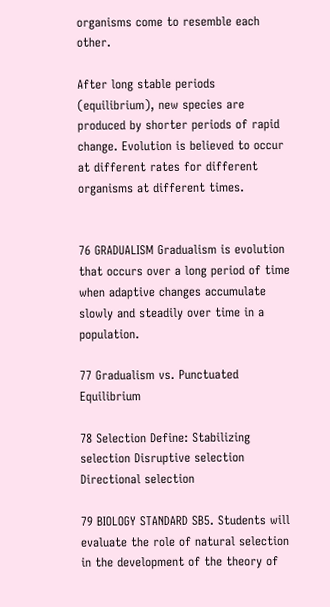organisms come to resemble each other.

After long stable periods (equilibrium), new species are produced by shorter periods of rapid change. Evolution is believed to occur at different rates for different organisms at different times.


76 GRADUALISM Gradualism is evolution that occurs over a long period of time when adaptive changes accumulate slowly and steadily over time in a population.

77 Gradualism vs. Punctuated Equilibrium

78 Selection Define: Stabilizing selection Disruptive selection
Directional selection

79 BIOLOGY STANDARD SB5. Students will evaluate the role of natural selection in the development of the theory of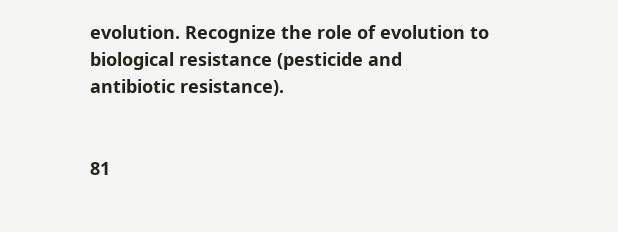evolution. Recognize the role of evolution to biological resistance (pesticide and antibiotic resistance).


81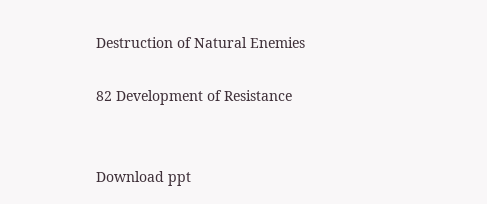Destruction of Natural Enemies

82 Development of Resistance


Download ppt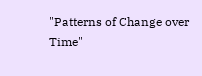"Patterns of Change over Time"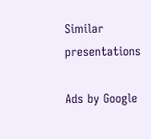Similar presentations

Ads by Google